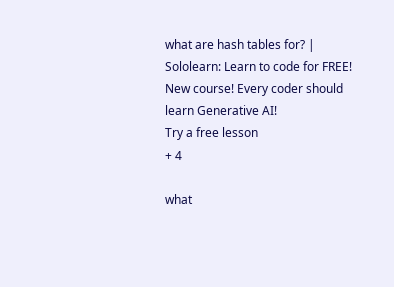what are hash tables for? | Sololearn: Learn to code for FREE!
New course! Every coder should learn Generative AI!
Try a free lesson
+ 4

what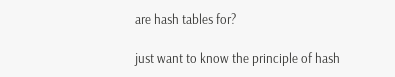are hash tables for?

just want to know the principle of hash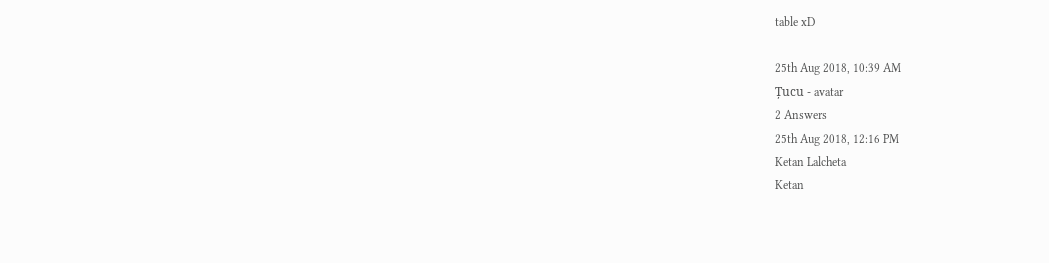table xD

25th Aug 2018, 10:39 AM
Țucu - avatar
2 Answers
25th Aug 2018, 12:16 PM
Ketan Lalcheta
Ketan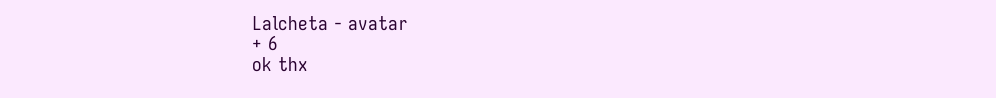Lalcheta - avatar
+ 6
ok thx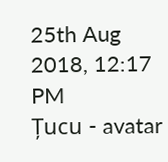25th Aug 2018, 12:17 PM
Țucu - avatar